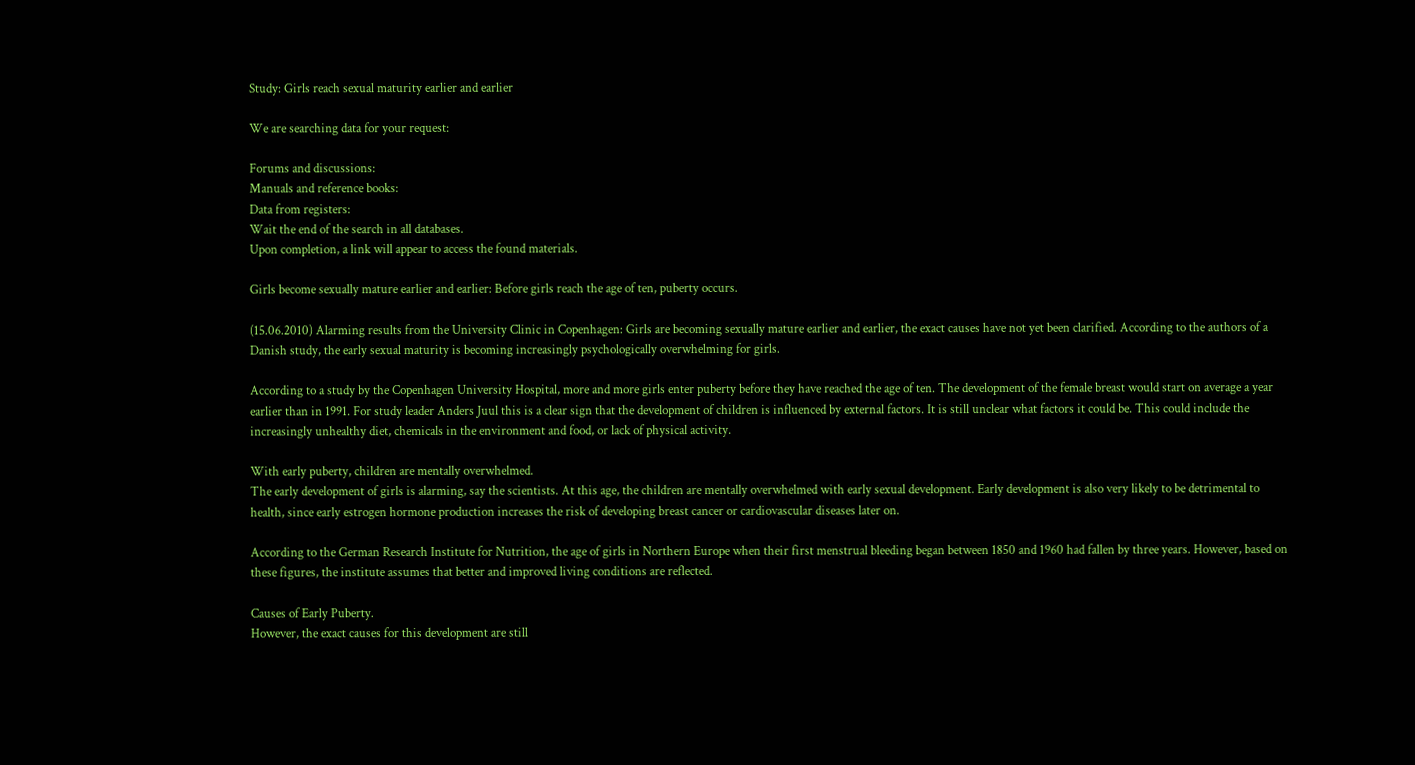Study: Girls reach sexual maturity earlier and earlier

We are searching data for your request:

Forums and discussions:
Manuals and reference books:
Data from registers:
Wait the end of the search in all databases.
Upon completion, a link will appear to access the found materials.

Girls become sexually mature earlier and earlier: Before girls reach the age of ten, puberty occurs.

(15.06.2010) Alarming results from the University Clinic in Copenhagen: Girls are becoming sexually mature earlier and earlier, the exact causes have not yet been clarified. According to the authors of a Danish study, the early sexual maturity is becoming increasingly psychologically overwhelming for girls.

According to a study by the Copenhagen University Hospital, more and more girls enter puberty before they have reached the age of ten. The development of the female breast would start on average a year earlier than in 1991. For study leader Anders Juul this is a clear sign that the development of children is influenced by external factors. It is still unclear what factors it could be. This could include the increasingly unhealthy diet, chemicals in the environment and food, or lack of physical activity.

With early puberty, children are mentally overwhelmed.
The early development of girls is alarming, say the scientists. At this age, the children are mentally overwhelmed with early sexual development. Early development is also very likely to be detrimental to health, since early estrogen hormone production increases the risk of developing breast cancer or cardiovascular diseases later on.

According to the German Research Institute for Nutrition, the age of girls in Northern Europe when their first menstrual bleeding began between 1850 and 1960 had fallen by three years. However, based on these figures, the institute assumes that better and improved living conditions are reflected.

Causes of Early Puberty.
However, the exact causes for this development are still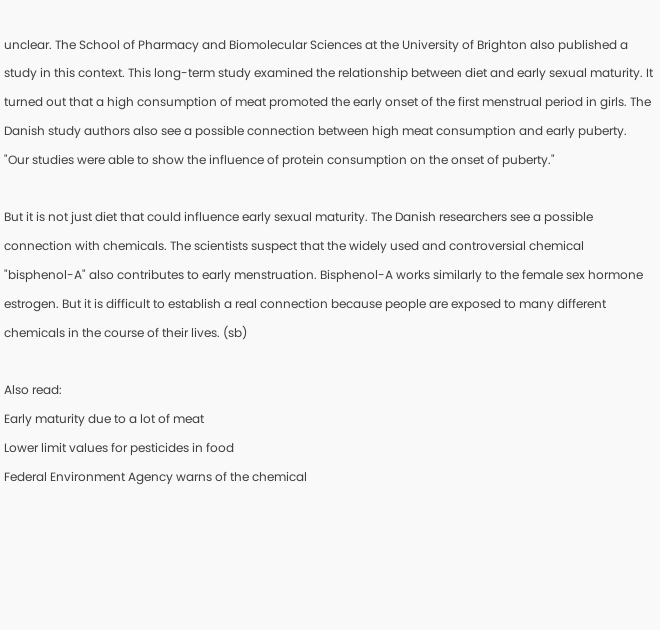unclear. The School of Pharmacy and Biomolecular Sciences at the University of Brighton also published a study in this context. This long-term study examined the relationship between diet and early sexual maturity. It turned out that a high consumption of meat promoted the early onset of the first menstrual period in girls. The Danish study authors also see a possible connection between high meat consumption and early puberty. "Our studies were able to show the influence of protein consumption on the onset of puberty."

But it is not just diet that could influence early sexual maturity. The Danish researchers see a possible connection with chemicals. The scientists suspect that the widely used and controversial chemical "bisphenol-A" also contributes to early menstruation. Bisphenol-A works similarly to the female sex hormone estrogen. But it is difficult to establish a real connection because people are exposed to many different chemicals in the course of their lives. (sb)

Also read:
Early maturity due to a lot of meat
Lower limit values for pesticides in food
Federal Environment Agency warns of the chemical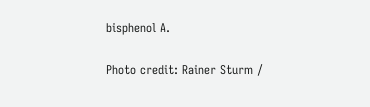bisphenol A.

Photo credit: Rainer Sturm /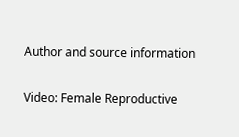Author and source information

Video: Female Reproductive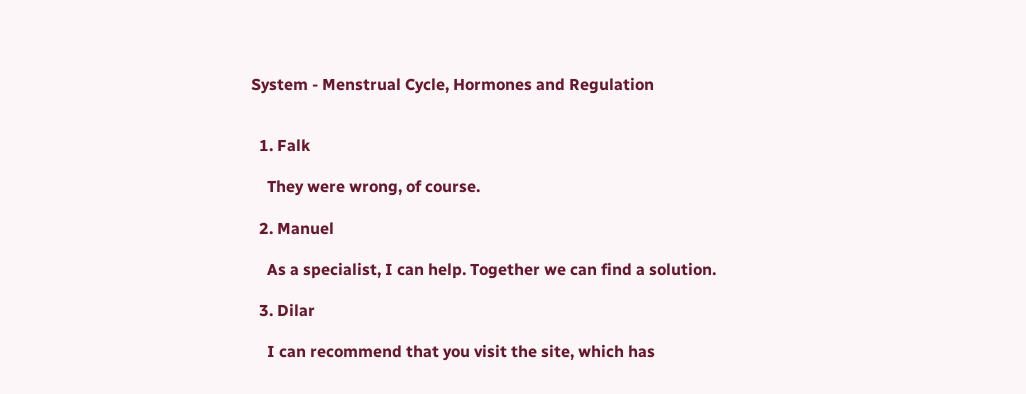System - Menstrual Cycle, Hormones and Regulation


  1. Falk

    They were wrong, of course.

  2. Manuel

    As a specialist, I can help. Together we can find a solution.

  3. Dilar

    I can recommend that you visit the site, which has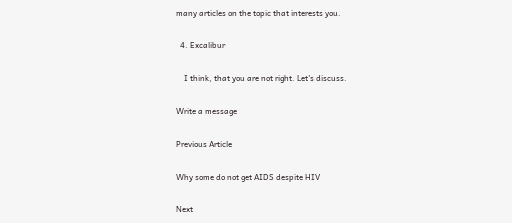many articles on the topic that interests you.

  4. Excalibur

    I think, that you are not right. Let's discuss.

Write a message

Previous Article

Why some do not get AIDS despite HIV

Next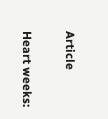Article

Heart weeks: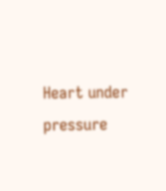Heart under pressure